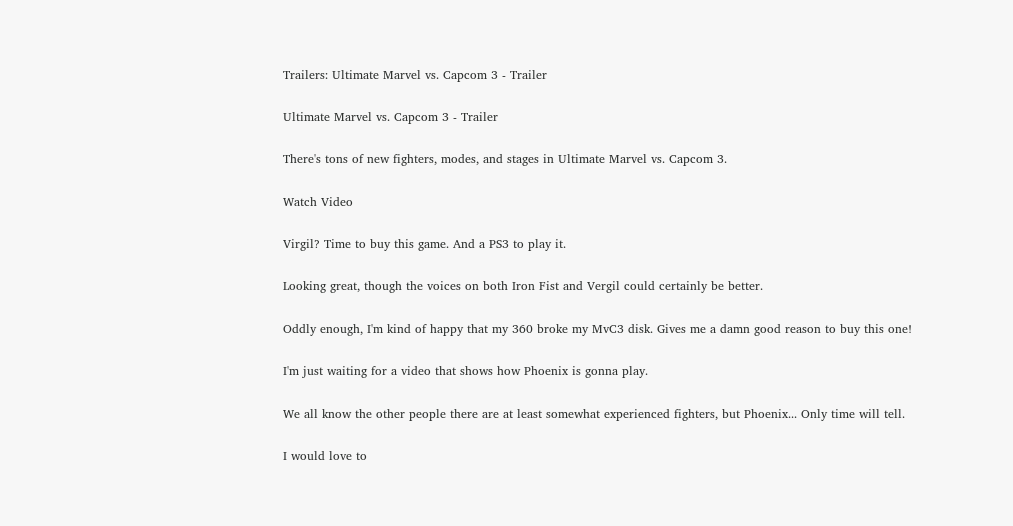Trailers: Ultimate Marvel vs. Capcom 3 - Trailer

Ultimate Marvel vs. Capcom 3 - Trailer

There's tons of new fighters, modes, and stages in Ultimate Marvel vs. Capcom 3.

Watch Video

Virgil? Time to buy this game. And a PS3 to play it.

Looking great, though the voices on both Iron Fist and Vergil could certainly be better.

Oddly enough, I'm kind of happy that my 360 broke my MvC3 disk. Gives me a damn good reason to buy this one!

I'm just waiting for a video that shows how Phoenix is gonna play.

We all know the other people there are at least somewhat experienced fighters, but Phoenix... Only time will tell.

I would love to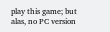play this game; but alas, no PC version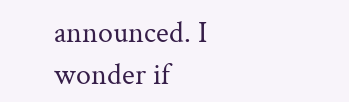announced. I wonder if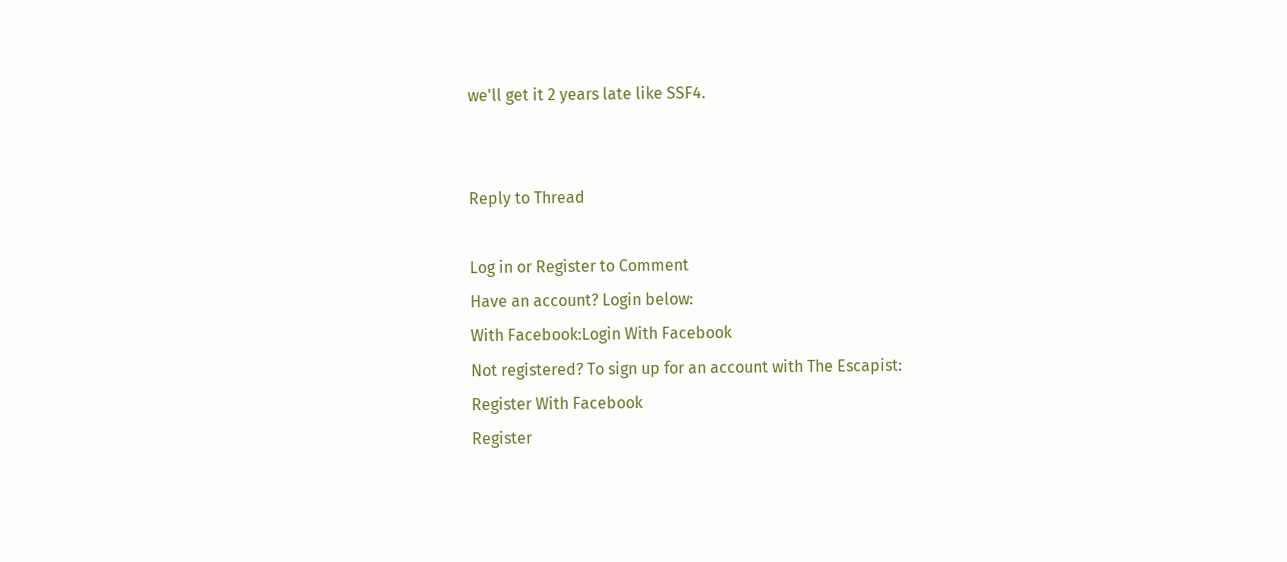we'll get it 2 years late like SSF4.


Reply to Thread

Log in or Register to Comment
Have an account? Login below:
With Facebook:Login With Facebook
Not registered? To sign up for an account with The Escapist:
Register With Facebook
Register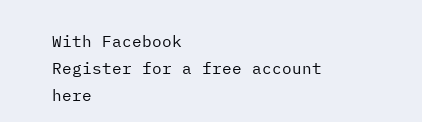With Facebook
Register for a free account here